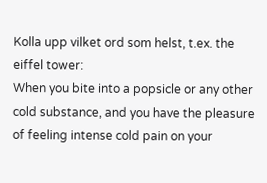Kolla upp vilket ord som helst, t.ex. the eiffel tower:
When you bite into a popsicle or any other cold substance, and you have the pleasure of feeling intense cold pain on your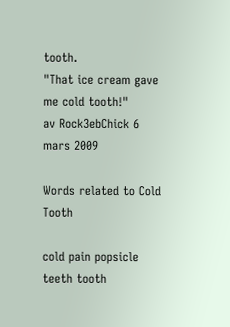tooth.
"That ice cream gave me cold tooth!"
av Rock3ebChick 6 mars 2009

Words related to Cold Tooth

cold pain popsicle teeth tooth